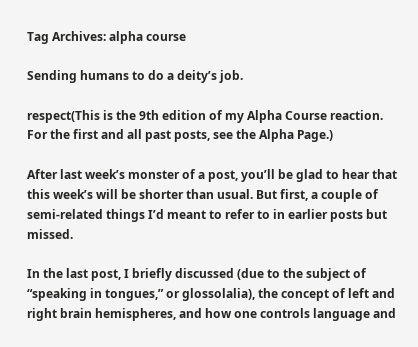Tag Archives: alpha course

Sending humans to do a deity’s job.

respect(This is the 9th edition of my Alpha Course reaction. For the first and all past posts, see the Alpha Page.)

After last week’s monster of a post, you’ll be glad to hear that this week’s will be shorter than usual. But first, a couple of semi-related things I’d meant to refer to in earlier posts but missed.

In the last post, I briefly discussed (due to the subject of “speaking in tongues,” or glossolalia), the concept of left and right brain hemispheres, and how one controls language and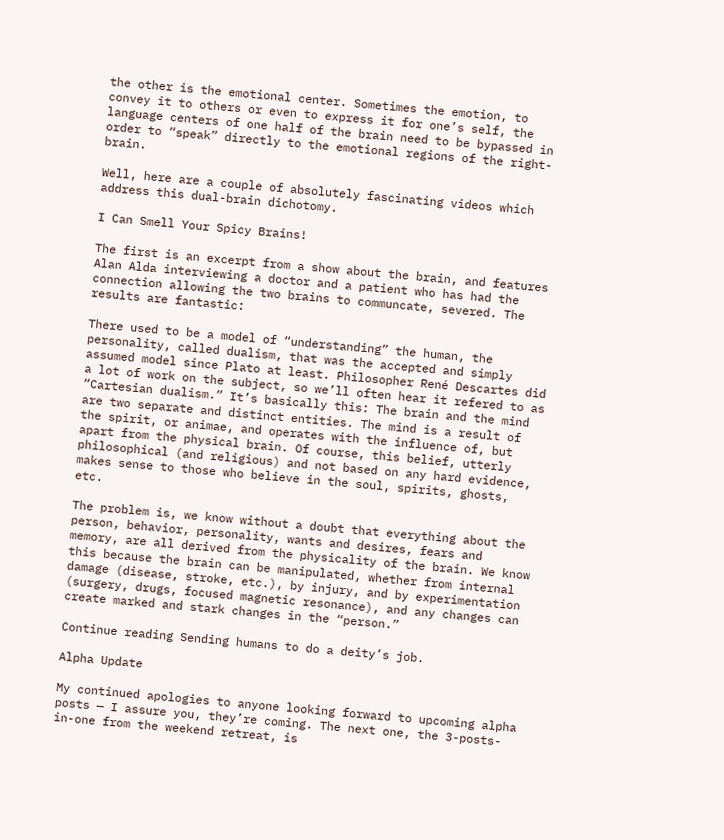the other is the emotional center. Sometimes the emotion, to convey it to others or even to express it for one’s self, the language centers of one half of the brain need to be bypassed in order to “speak” directly to the emotional regions of the right-brain.

Well, here are a couple of absolutely fascinating videos which address this dual-brain dichotomy.

I Can Smell Your Spicy Brains!

The first is an excerpt from a show about the brain, and features Alan Alda interviewing a doctor and a patient who has had the connection allowing the two brains to communcate, severed. The results are fantastic:

There used to be a model of “understanding” the human, the personality, called dualism, that was the accepted and simply assumed model since Plato at least. Philosopher René Descartes did a lot of work on the subject, so we’ll often hear it refered to as “Cartesian dualism.” It’s basically this: The brain and the mind are two separate and distinct entities. The mind is a result of the spirit, or animae, and operates with the influence of, but apart from the physical brain. Of course, this belief, utterly philosophical (and religious) and not based on any hard evidence, makes sense to those who believe in the soul, spirits, ghosts, etc.

The problem is, we know without a doubt that everything about the person, behavior, personality, wants and desires, fears and memory, are all derived from the physicality of the brain. We know this because the brain can be manipulated, whether from internal damage (disease, stroke, etc.), by injury, and by experimentation (surgery, drugs, focused magnetic resonance), and any changes can create marked and stark changes in the “person.”

Continue reading Sending humans to do a deity’s job.

Alpha Update

My continued apologies to anyone looking forward to upcoming alpha posts — I assure you, they’re coming. The next one, the 3-posts-in-one from the weekend retreat, is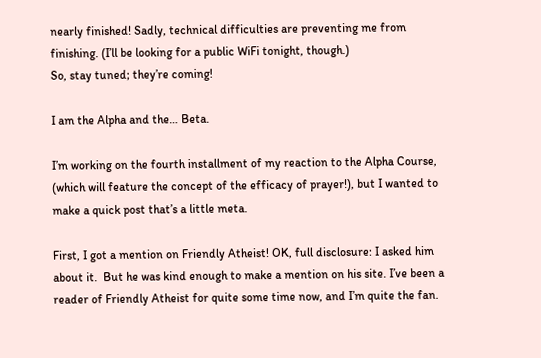nearly finished! Sadly, technical difficulties are preventing me from finishing. (I’ll be looking for a public WiFi tonight, though.)
So, stay tuned; they’re coming!

I am the Alpha and the… Beta.

I’m working on the fourth installment of my reaction to the Alpha Course, (which will feature the concept of the efficacy of prayer!), but I wanted to make a quick post that’s a little meta.

First, I got a mention on Friendly Atheist! OK, full disclosure: I asked him about it.  But he was kind enough to make a mention on his site. I’ve been a reader of Friendly Atheist for quite some time now, and I’m quite the fan.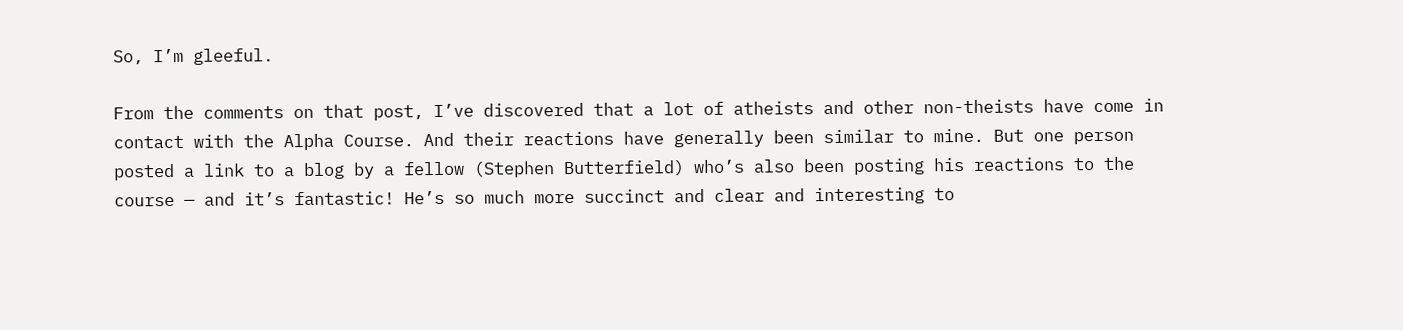So, I’m gleeful.

From the comments on that post, I’ve discovered that a lot of atheists and other non-theists have come in contact with the Alpha Course. And their reactions have generally been similar to mine. But one person posted a link to a blog by a fellow (Stephen Butterfield) who’s also been posting his reactions to the course — and it’s fantastic! He’s so much more succinct and clear and interesting to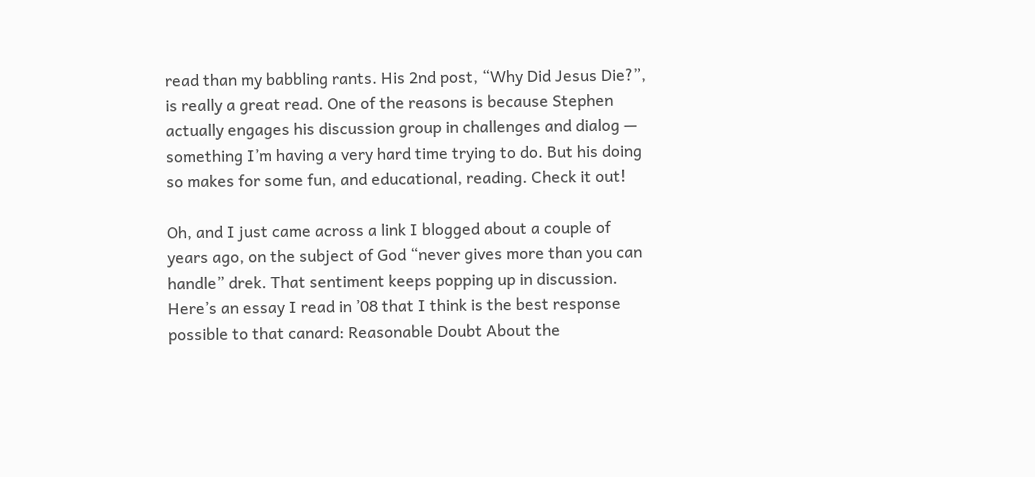read than my babbling rants. His 2nd post, “Why Did Jesus Die?”, is really a great read. One of the reasons is because Stephen actually engages his discussion group in challenges and dialog — something I’m having a very hard time trying to do. But his doing so makes for some fun, and educational, reading. Check it out!

Oh, and I just came across a link I blogged about a couple of years ago, on the subject of God “never gives more than you can handle” drek. That sentiment keeps popping up in discussion. Here’s an essay I read in ’08 that I think is the best response possible to that canard: Reasonable Doubt About the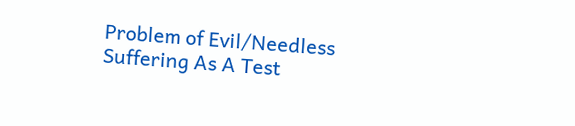Problem of Evil/Needless Suffering As A Test